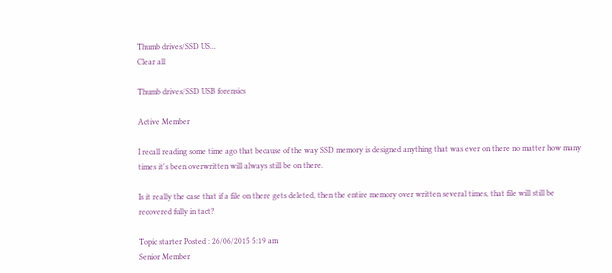Thumb drives/SSD US...
Clear all

Thumb drives/SSD USB forensics

Active Member

I recall reading some time ago that because of the way SSD memory is designed anything that was ever on there no matter how many times it's been overwritten will always still be on there.

Is it really the case that if a file on there gets deleted, then the entire memory over written several times, that file will still be recovered fully in tact?

Topic starter Posted : 26/06/2015 5:19 am
Senior Member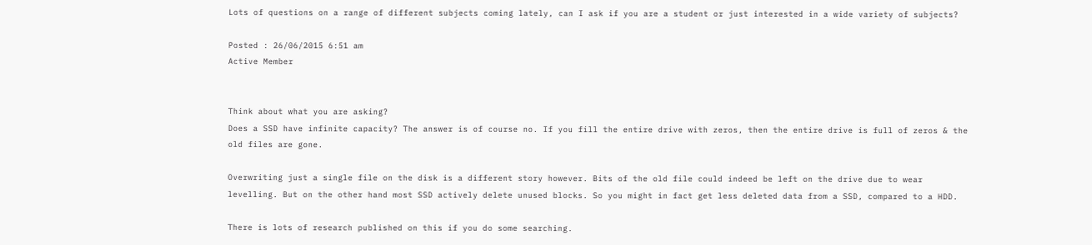Lots of questions on a range of different subjects coming lately, can I ask if you are a student or just interested in a wide variety of subjects?

Posted : 26/06/2015 6:51 am
Active Member


Think about what you are asking?
Does a SSD have infinite capacity? The answer is of course no. If you fill the entire drive with zeros, then the entire drive is full of zeros & the old files are gone.

Overwriting just a single file on the disk is a different story however. Bits of the old file could indeed be left on the drive due to wear levelling. But on the other hand most SSD actively delete unused blocks. So you might in fact get less deleted data from a SSD, compared to a HDD.

There is lots of research published on this if you do some searching.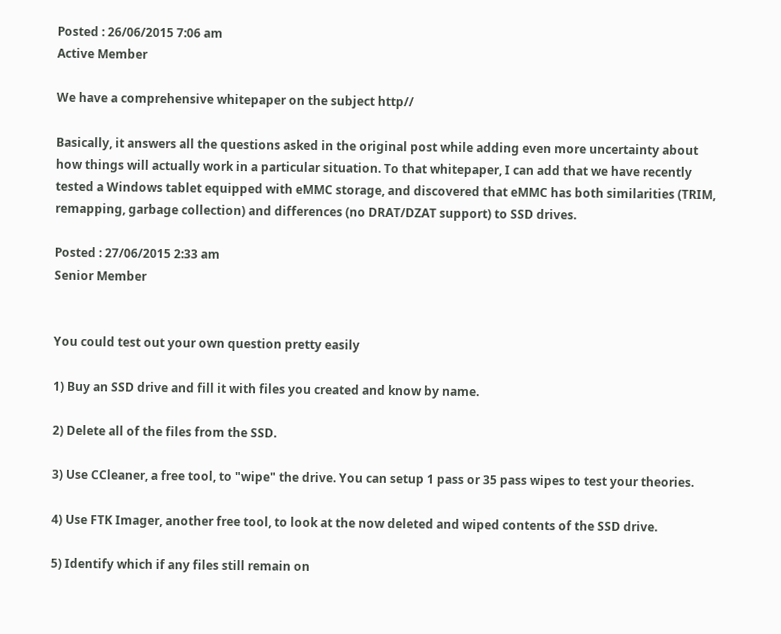Posted : 26/06/2015 7:06 am
Active Member

We have a comprehensive whitepaper on the subject http//

Basically, it answers all the questions asked in the original post while adding even more uncertainty about how things will actually work in a particular situation. To that whitepaper, I can add that we have recently tested a Windows tablet equipped with eMMC storage, and discovered that eMMC has both similarities (TRIM, remapping, garbage collection) and differences (no DRAT/DZAT support) to SSD drives.

Posted : 27/06/2015 2:33 am
Senior Member


You could test out your own question pretty easily

1) Buy an SSD drive and fill it with files you created and know by name.

2) Delete all of the files from the SSD.

3) Use CCleaner, a free tool, to "wipe" the drive. You can setup 1 pass or 35 pass wipes to test your theories.

4) Use FTK Imager, another free tool, to look at the now deleted and wiped contents of the SSD drive.

5) Identify which if any files still remain on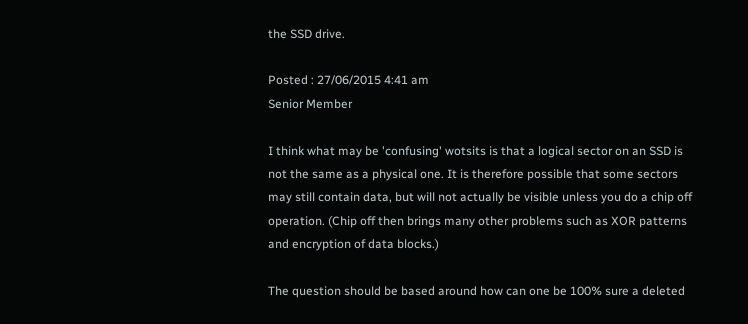the SSD drive.

Posted : 27/06/2015 4:41 am
Senior Member

I think what may be 'confusing' wotsits is that a logical sector on an SSD is not the same as a physical one. It is therefore possible that some sectors may still contain data, but will not actually be visible unless you do a chip off operation. (Chip off then brings many other problems such as XOR patterns and encryption of data blocks.)

The question should be based around how can one be 100% sure a deleted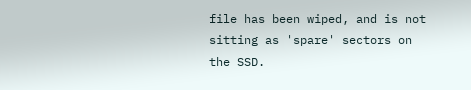file has been wiped, and is not sitting as 'spare' sectors on the SSD.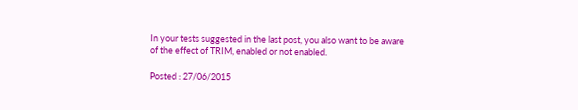In your tests suggested in the last post, you also want to be aware of the effect of TRIM, enabled or not enabled.

Posted : 27/06/2015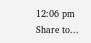12:06 pm
Share to...